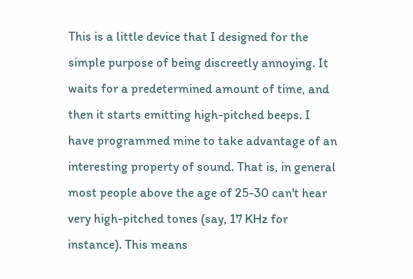This is a little device that I designed for the simple purpose of being discreetly annoying. It waits for a predetermined amount of time, and then it starts emitting high-pitched beeps. I have programmed mine to take advantage of an interesting property of sound. That is, in general most people above the age of 25-30 can't hear very high-pitched tones (say, 17 KHz for instance). This means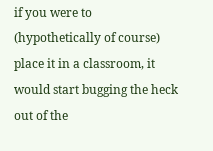if you were to (hypothetically of course) place it in a classroom, it would start bugging the heck out of the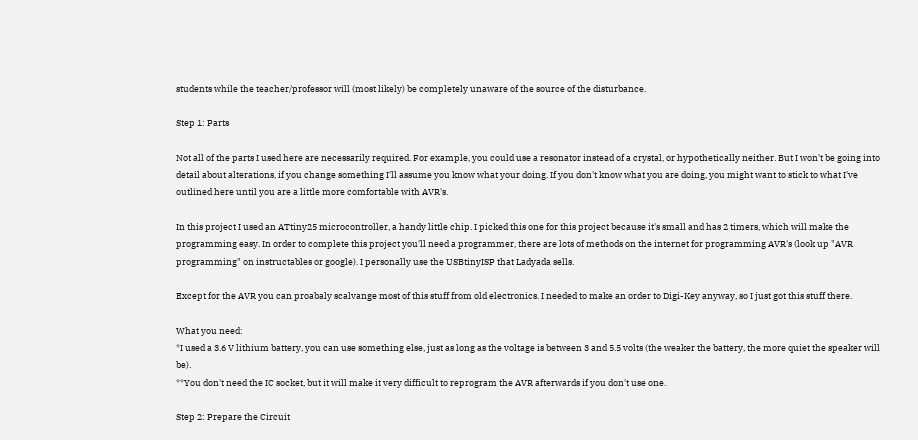students while the teacher/professor will (most likely) be completely unaware of the source of the disturbance.

Step 1: Parts

Not all of the parts I used here are necessarily required. For example, you could use a resonator instead of a crystal, or hypothetically neither. But I won't be going into detail about alterations, if you change something I'll assume you know what your doing. If you don't know what you are doing, you might want to stick to what I've outlined here until you are a little more comfortable with AVR's.

In this project I used an ATtiny25 microcontroller, a handy little chip. I picked this one for this project because it's small and has 2 timers, which will make the programming easy. In order to complete this project you'll need a programmer, there are lots of methods on the internet for programming AVR's (look up "AVR programming" on instructables or google). I personally use the USBtinyISP that Ladyada sells.

Except for the AVR you can proabaly scalvange most of this stuff from old electronics. I needed to make an order to Digi-Key anyway, so I just got this stuff there.

What you need:
*I used a 3.6 V lithium battery, you can use something else, just as long as the voltage is between 3 and 5.5 volts (the weaker the battery, the more quiet the speaker will be).
**You don't need the IC socket, but it will make it very difficult to reprogram the AVR afterwards if you don't use one.

Step 2: Prepare the Circuit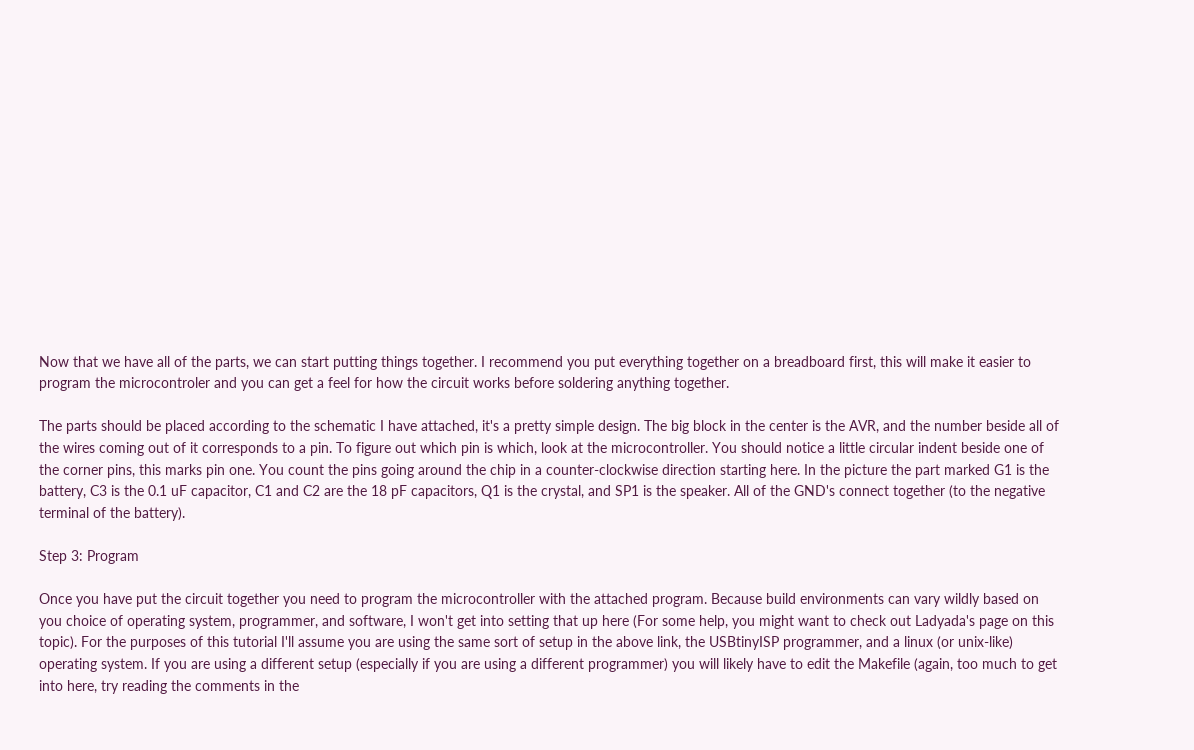Now that we have all of the parts, we can start putting things together. I recommend you put everything together on a breadboard first, this will make it easier to program the microcontroler and you can get a feel for how the circuit works before soldering anything together.

The parts should be placed according to the schematic I have attached, it's a pretty simple design. The big block in the center is the AVR, and the number beside all of the wires coming out of it corresponds to a pin. To figure out which pin is which, look at the microcontroller. You should notice a little circular indent beside one of the corner pins, this marks pin one. You count the pins going around the chip in a counter-clockwise direction starting here. In the picture the part marked G1 is the battery, C3 is the 0.1 uF capacitor, C1 and C2 are the 18 pF capacitors, Q1 is the crystal, and SP1 is the speaker. All of the GND's connect together (to the negative terminal of the battery).

Step 3: Program

Once you have put the circuit together you need to program the microcontroller with the attached program. Because build environments can vary wildly based on you choice of operating system, programmer, and software, I won't get into setting that up here (For some help, you might want to check out Ladyada's page on this topic). For the purposes of this tutorial I'll assume you are using the same sort of setup in the above link, the USBtinyISP programmer, and a linux (or unix-like) operating system. If you are using a different setup (especially if you are using a different programmer) you will likely have to edit the Makefile (again, too much to get into here, try reading the comments in the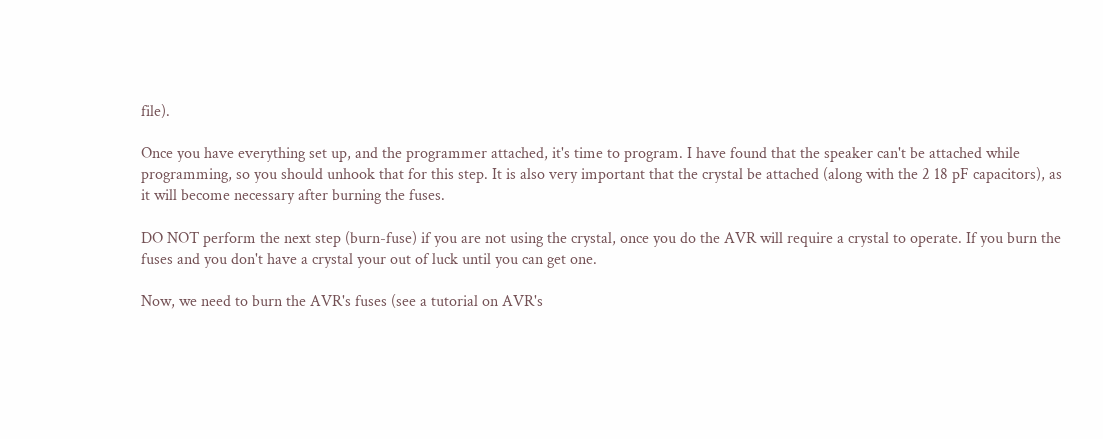file).

Once you have everything set up, and the programmer attached, it's time to program. I have found that the speaker can't be attached while programming, so you should unhook that for this step. It is also very important that the crystal be attached (along with the 2 18 pF capacitors), as it will become necessary after burning the fuses.

DO NOT perform the next step (burn-fuse) if you are not using the crystal, once you do the AVR will require a crystal to operate. If you burn the fuses and you don't have a crystal your out of luck until you can get one.

Now, we need to burn the AVR's fuses (see a tutorial on AVR's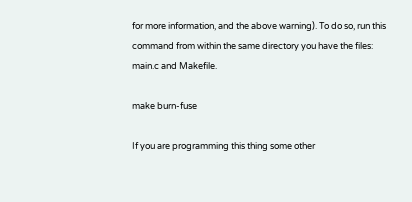for more information, and the above warning). To do so, run this command from within the same directory you have the files: main.c and Makefile.

make burn-fuse

If you are programming this thing some other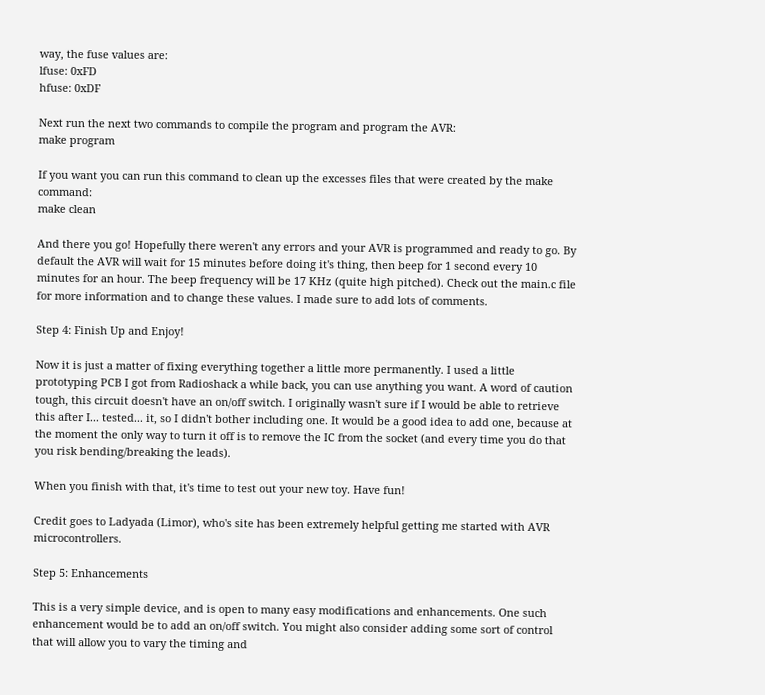way, the fuse values are:
lfuse: 0xFD
hfuse: 0xDF

Next run the next two commands to compile the program and program the AVR:
make program

If you want you can run this command to clean up the excesses files that were created by the make command:
make clean

And there you go! Hopefully there weren't any errors and your AVR is programmed and ready to go. By default the AVR will wait for 15 minutes before doing it's thing, then beep for 1 second every 10 minutes for an hour. The beep frequency will be 17 KHz (quite high pitched). Check out the main.c file for more information and to change these values. I made sure to add lots of comments.

Step 4: Finish Up and Enjoy!

Now it is just a matter of fixing everything together a little more permanently. I used a little prototyping PCB I got from Radioshack a while back, you can use anything you want. A word of caution tough, this circuit doesn't have an on/off switch. I originally wasn't sure if I would be able to retrieve this after I... tested... it, so I didn't bother including one. It would be a good idea to add one, because at the moment the only way to turn it off is to remove the IC from the socket (and every time you do that you risk bending/breaking the leads).

When you finish with that, it's time to test out your new toy. Have fun!

Credit goes to Ladyada (Limor), who's site has been extremely helpful getting me started with AVR microcontrollers.

Step 5: Enhancements

This is a very simple device, and is open to many easy modifications and enhancements. One such enhancement would be to add an on/off switch. You might also consider adding some sort of control that will allow you to vary the timing and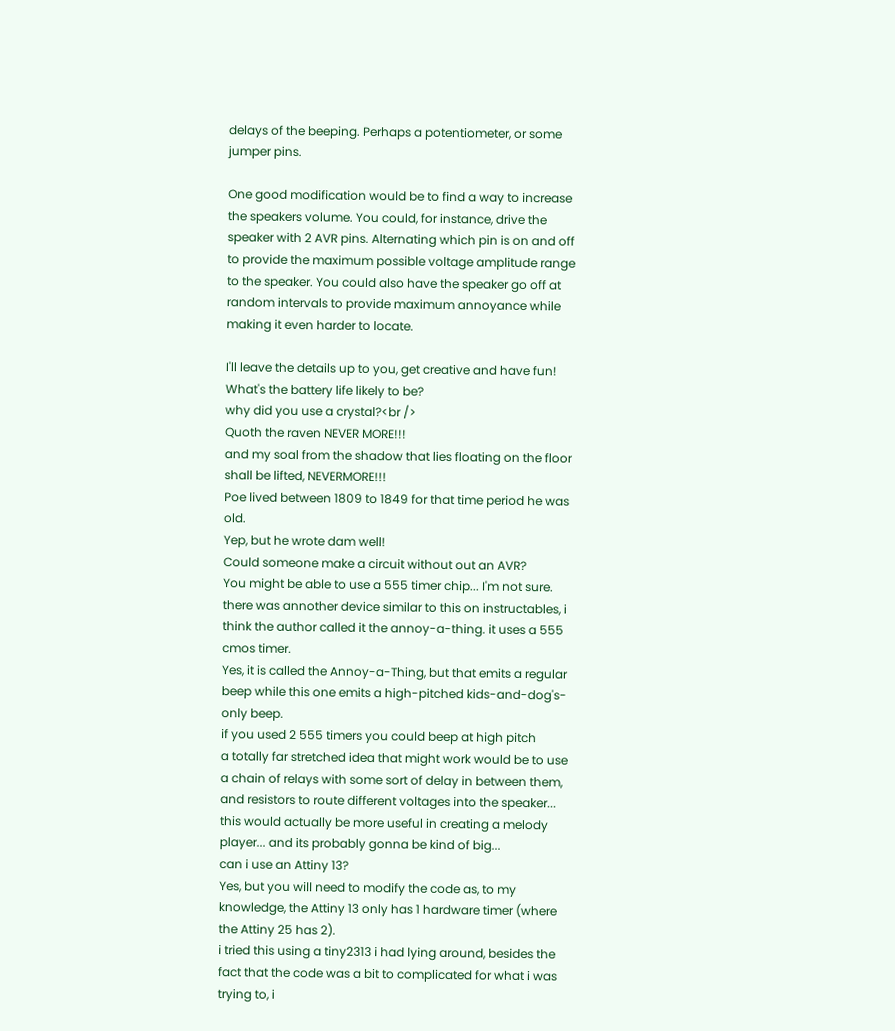delays of the beeping. Perhaps a potentiometer, or some jumper pins.

One good modification would be to find a way to increase the speakers volume. You could, for instance, drive the speaker with 2 AVR pins. Alternating which pin is on and off to provide the maximum possible voltage amplitude range to the speaker. You could also have the speaker go off at random intervals to provide maximum annoyance while making it even harder to locate.

I'll leave the details up to you, get creative and have fun!
What's the battery life likely to be?
why did you use a crystal?<br />
Quoth the raven NEVER MORE!!!
and my soal from the shadow that lies floating on the floor shall be lifted, NEVERMORE!!!
Poe lived between 1809 to 1849 for that time period he was old.
Yep, but he wrote dam well!
Could someone make a circuit without out an AVR?
You might be able to use a 555 timer chip... I'm not sure.
there was annother device similar to this on instructables, i think the author called it the annoy-a-thing. it uses a 555 cmos timer.
Yes, it is called the Annoy-a-Thing, but that emits a regular beep while this one emits a high-pitched kids-and-dog's-only beep.
if you used 2 555 timers you could beep at high pitch
a totally far stretched idea that might work would be to use a chain of relays with some sort of delay in between them, and resistors to route different voltages into the speaker... this would actually be more useful in creating a melody player... and its probably gonna be kind of big...
can i use an Attiny 13?
Yes, but you will need to modify the code as, to my knowledge, the Attiny 13 only has 1 hardware timer (where the Attiny 25 has 2).
i tried this using a tiny2313 i had lying around, besides the fact that the code was a bit to complicated for what i was trying to, i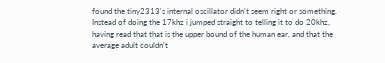found the tiny2313's internal oscillator didn't seem right or something. Instead of doing the 17khz i jumped straight to telling it to do 20khz, having read that that is the upper bound of the human ear, and that the average adult couldn't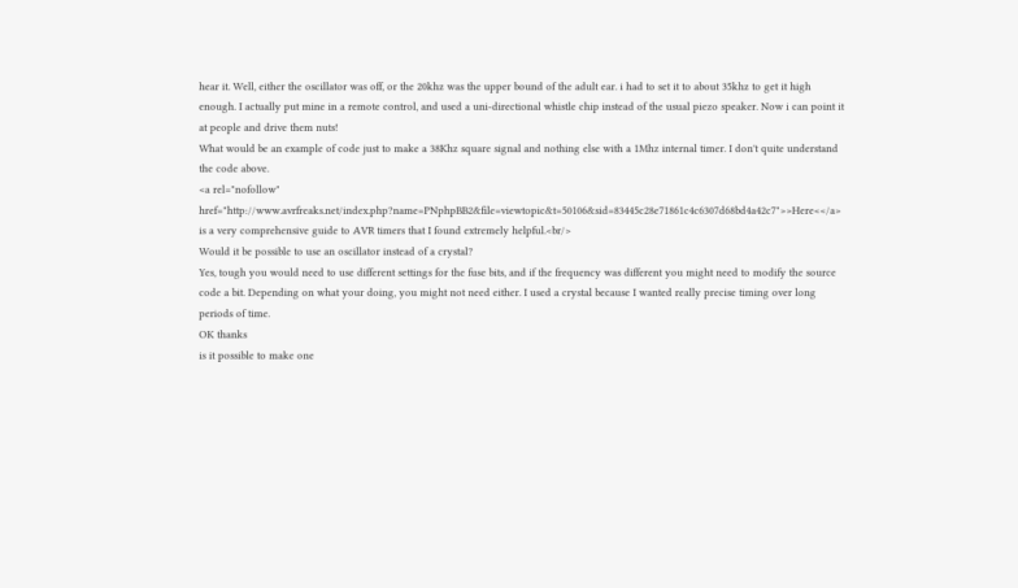hear it. Well, either the oscillator was off, or the 20khz was the upper bound of the adult ear. i had to set it to about 35khz to get it high enough. I actually put mine in a remote control, and used a uni-directional whistle chip instead of the usual piezo speaker. Now i can point it at people and drive them nuts!
What would be an example of code just to make a 38Khz square signal and nothing else with a 1Mhz internal timer. I don't quite understand the code above.
<a rel="nofollow" href="http://www.avrfreaks.net/index.php?name=PNphpBB2&file=viewtopic&t=50106&sid=83445c28e71861c4c6307d68bd4a42c7">>Here<</a> is a very comprehensive guide to AVR timers that I found extremely helpful.<br/>
Would it be possible to use an oscillator instead of a crystal?
Yes, tough you would need to use different settings for the fuse bits, and if the frequency was different you might need to modify the source code a bit. Depending on what your doing, you might not need either. I used a crystal because I wanted really precise timing over long periods of time.
OK thanks
is it possible to make one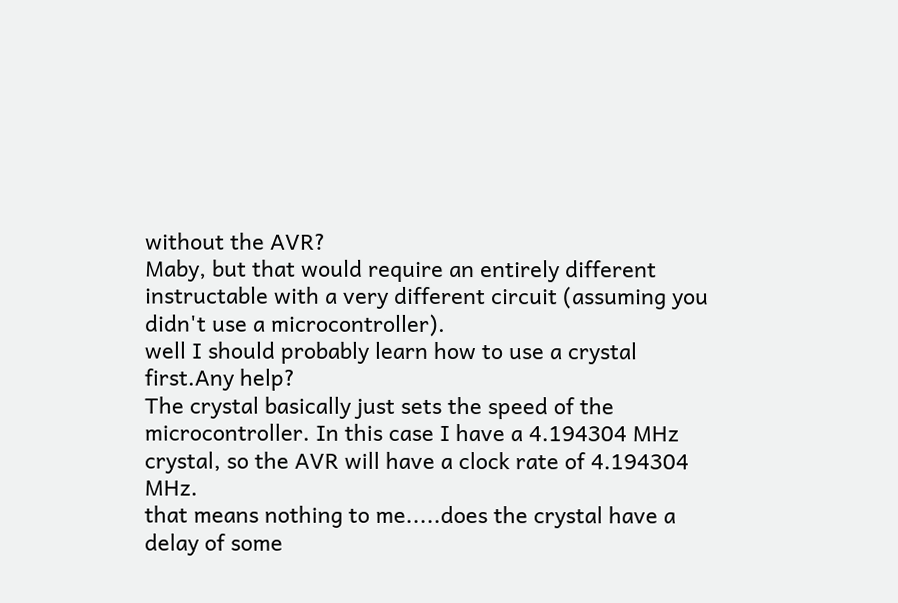without the AVR?
Maby, but that would require an entirely different instructable with a very different circuit (assuming you didn't use a microcontroller).
well I should probably learn how to use a crystal first.Any help?
The crystal basically just sets the speed of the microcontroller. In this case I have a 4.194304 MHz crystal, so the AVR will have a clock rate of 4.194304 MHz.
that means nothing to me.....does the crystal have a delay of some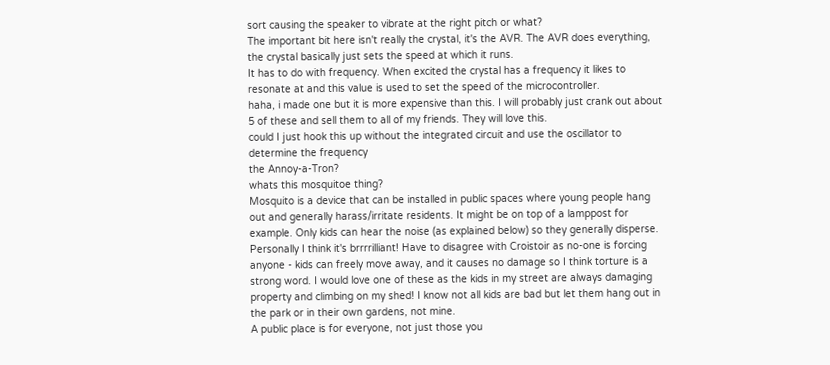sort causing the speaker to vibrate at the right pitch or what?
The important bit here isn't really the crystal, it's the AVR. The AVR does everything, the crystal basically just sets the speed at which it runs.
It has to do with frequency. When excited the crystal has a frequency it likes to resonate at and this value is used to set the speed of the microcontroller.
haha, i made one but it is more expensive than this. I will probably just crank out about 5 of these and sell them to all of my friends. They will love this.
could I just hook this up without the integrated circuit and use the oscillator to determine the frequency
the Annoy-a-Tron?
whats this mosquitoe thing?
Mosquito is a device that can be installed in public spaces where young people hang out and generally harass/irritate residents. It might be on top of a lamppost for example. Only kids can hear the noise (as explained below) so they generally disperse. Personally I think it's brrrrilliant! Have to disagree with Croistoir as no-one is forcing anyone - kids can freely move away, and it causes no damage so I think torture is a strong word. I would love one of these as the kids in my street are always damaging property and climbing on my shed! I know not all kids are bad but let them hang out in the park or in their own gardens, not mine.
A public place is for everyone, not just those you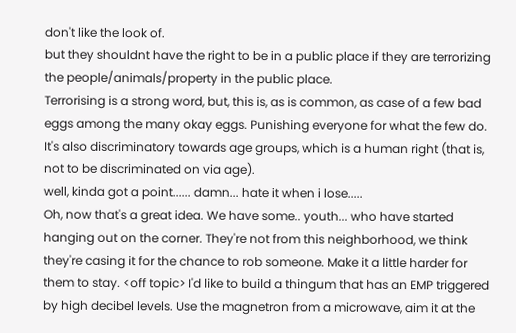don't like the look of.
but they shouldnt have the right to be in a public place if they are terrorizing the people/animals/property in the public place.
Terrorising is a strong word, but, this is, as is common, as case of a few bad eggs among the many okay eggs. Punishing everyone for what the few do. It's also discriminatory towards age groups, which is a human right (that is, not to be discriminated on via age).
well, kinda got a point...... damn... hate it when i lose.....
Oh, now that's a great idea. We have some.. youth... who have started hanging out on the corner. They're not from this neighborhood, we think they're casing it for the chance to rob someone. Make it a little harder for them to stay. <off topic> I'd like to build a thingum that has an EMP triggered by high decibel levels. Use the magnetron from a microwave, aim it at the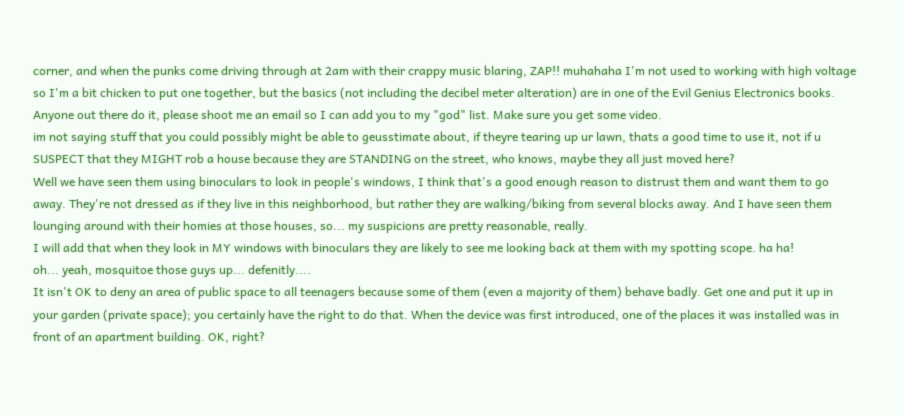corner, and when the punks come driving through at 2am with their crappy music blaring, ZAP!! muhahaha I'm not used to working with high voltage so I'm a bit chicken to put one together, but the basics (not including the decibel meter alteration) are in one of the Evil Genius Electronics books. Anyone out there do it, please shoot me an email so I can add you to my "god" list. Make sure you get some video.
im not saying stuff that you could possibly might be able to geusstimate about, if theyre tearing up ur lawn, thats a good time to use it, not if u SUSPECT that they MIGHT rob a house because they are STANDING on the street, who knows, maybe they all just moved here?
Well we have seen them using binoculars to look in people's windows, I think that's a good enough reason to distrust them and want them to go away. They're not dressed as if they live in this neighborhood, but rather they are walking/biking from several blocks away. And I have seen them lounging around with their homies at those houses, so... my suspicions are pretty reasonable, really.
I will add that when they look in MY windows with binoculars they are likely to see me looking back at them with my spotting scope. ha ha!
oh... yeah, mosquitoe those guys up... defenitly....
It isn't OK to deny an area of public space to all teenagers because some of them (even a majority of them) behave badly. Get one and put it up in your garden (private space); you certainly have the right to do that. When the device was first introduced, one of the places it was installed was in front of an apartment building. OK, right?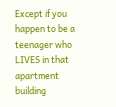Except if you happen to be a teenager who LIVES in that apartment building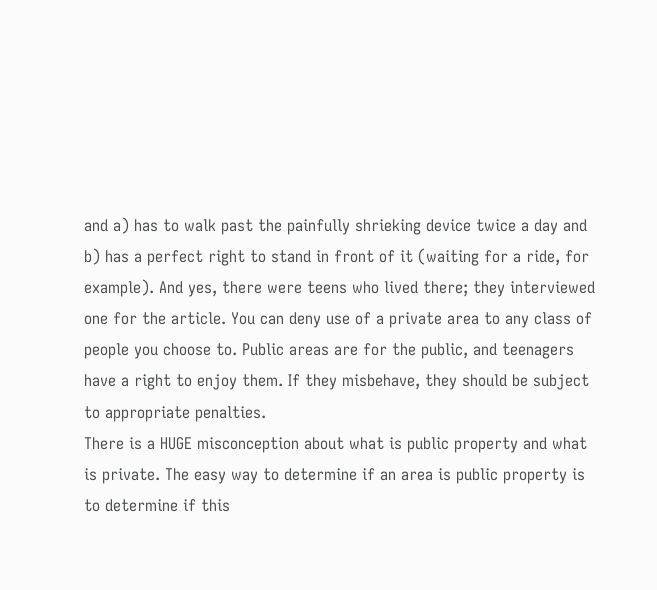and a) has to walk past the painfully shrieking device twice a day and b) has a perfect right to stand in front of it (waiting for a ride, for example). And yes, there were teens who lived there; they interviewed one for the article. You can deny use of a private area to any class of people you choose to. Public areas are for the public, and teenagers have a right to enjoy them. If they misbehave, they should be subject to appropriate penalties.
There is a HUGE misconception about what is public property and what is private. The easy way to determine if an area is public property is to determine if this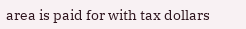area is paid for with tax dollars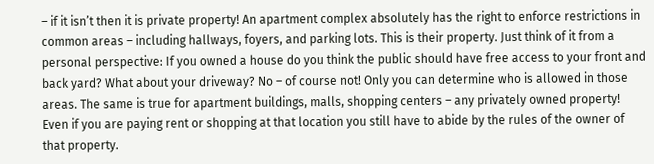– if it isn’t then it is private property! An apartment complex absolutely has the right to enforce restrictions in common areas – including hallways, foyers, and parking lots. This is their property. Just think of it from a personal perspective: If you owned a house do you think the public should have free access to your front and back yard? What about your driveway? No – of course not! Only you can determine who is allowed in those areas. The same is true for apartment buildings, malls, shopping centers – any privately owned property! Even if you are paying rent or shopping at that location you still have to abide by the rules of the owner of that property.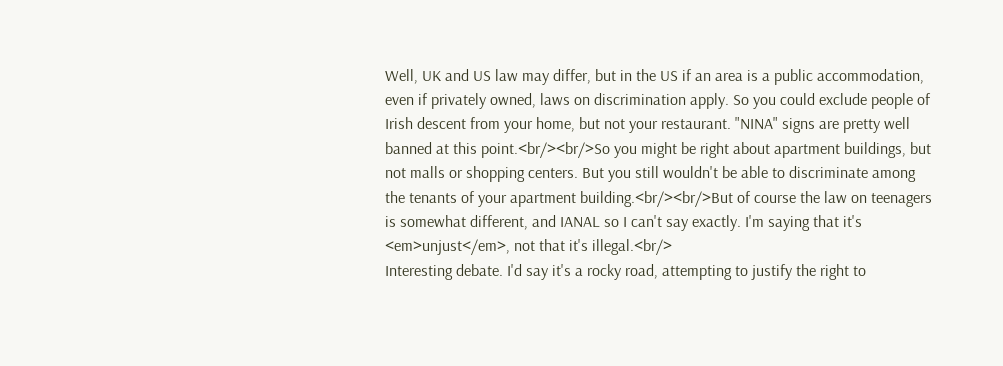Well, UK and US law may differ, but in the US if an area is a public accommodation, even if privately owned, laws on discrimination apply. So you could exclude people of Irish descent from your home, but not your restaurant. "NINA" signs are pretty well banned at this point.<br/><br/>So you might be right about apartment buildings, but not malls or shopping centers. But you still wouldn't be able to discriminate among the tenants of your apartment building.<br/><br/>But of course the law on teenagers is somewhat different, and IANAL so I can't say exactly. I'm saying that it's <em>unjust</em>, not that it's illegal.<br/>
Interesting debate. I'd say it's a rocky road, attempting to justify the right to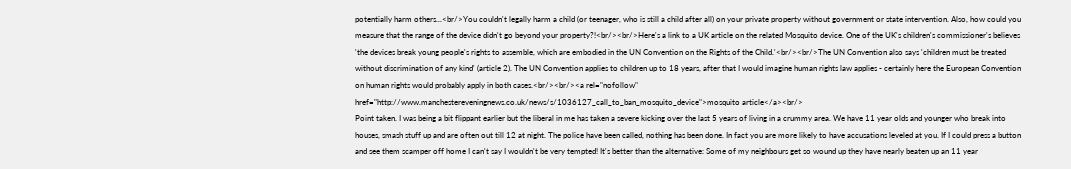potentially harm others...<br/>You couldn't legally harm a child (or teenager, who is still a child after all) on your private property without government or state intervention. Also, how could you measure that the range of the device didn't go beyond your property?!<br/><br/>Here's a link to a UK article on the related Mosquito device. One of the UK's children's commissioner's believes 'the devices break young people's rights to assemble, which are embodied in the UN Convention on the Rights of the Child.'<br/><br/>The UN Convention also says 'children must be treated without discrimination of any kind' (article 2). The UN Convention applies to children up to 18 years, after that I would imagine human rights law applies - certainly here the European Convention on human rights would probably apply in both cases.<br/><br/><a rel="nofollow" href="http://www.manchestereveningnews.co.uk/news/s/1036127_call_to_ban_mosquito_device">mosquito article</a><br/>
Point taken. I was being a bit flippant earlier but the liberal in me has taken a severe kicking over the last 5 years of living in a crummy area. We have 11 year olds and younger who break into houses, smash stuff up and are often out till 12 at night. The police have been called, nothing has been done. In fact you are more likely to have accusations leveled at you. If I could press a button and see them scamper off home I can't say I wouldn't be very tempted! It's better than the alternative: Some of my neighbours get so wound up they have nearly beaten up an 11 year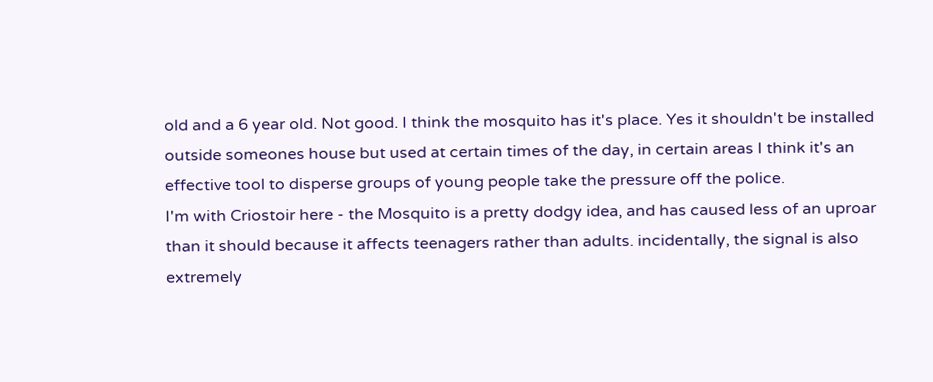old and a 6 year old. Not good. I think the mosquito has it's place. Yes it shouldn't be installed outside someones house but used at certain times of the day, in certain areas I think it's an effective tool to disperse groups of young people take the pressure off the police.
I'm with Criostoir here - the Mosquito is a pretty dodgy idea, and has caused less of an uproar than it should because it affects teenagers rather than adults. incidentally, the signal is also extremely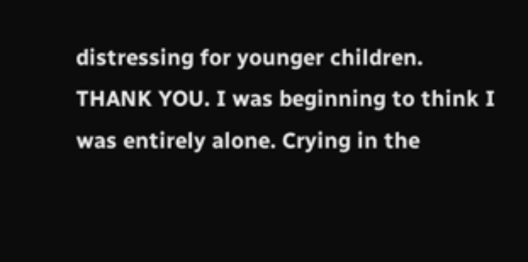distressing for younger children.
THANK YOU. I was beginning to think I was entirely alone. Crying in the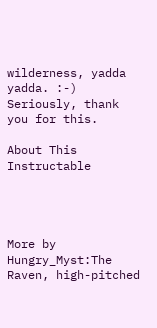wilderness, yadda yadda. :-) Seriously, thank you for this.

About This Instructable




More by Hungry_Myst:The Raven, high-pitched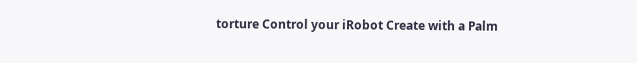torture Control your iRobot Create with a Palm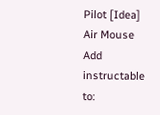Pilot [Idea] Air Mouse
Add instructable to: